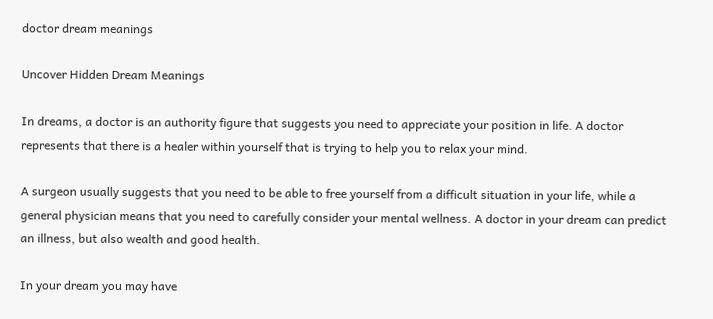doctor dream meanings

Uncover Hidden Dream Meanings

In dreams, a doctor is an authority figure that suggests you need to appreciate your position in life. A doctor represents that there is a healer within yourself that is trying to help you to relax your mind.

A surgeon usually suggests that you need to be able to free yourself from a difficult situation in your life, while a general physician means that you need to carefully consider your mental wellness. A doctor in your dream can predict an illness, but also wealth and good health.

In your dream you may have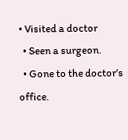• Visited a doctor
  • Seen a surgeon.
  • Gone to the doctor’s office.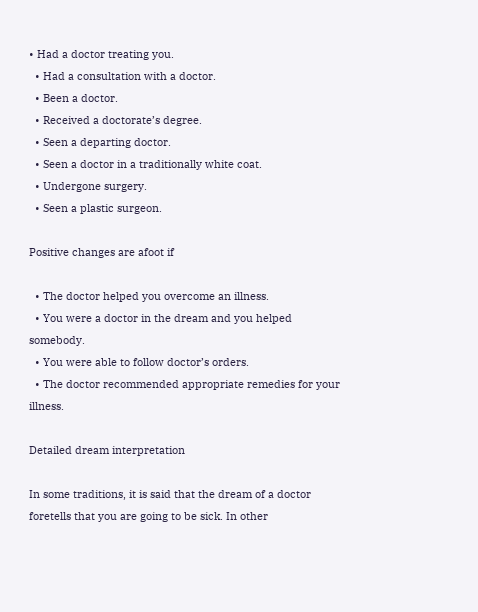• Had a doctor treating you.
  • Had a consultation with a doctor.
  • Been a doctor.
  • Received a doctorate’s degree.
  • Seen a departing doctor.
  • Seen a doctor in a traditionally white coat.
  • Undergone surgery.
  • Seen a plastic surgeon.

Positive changes are afoot if

  • The doctor helped you overcome an illness.
  • You were a doctor in the dream and you helped somebody.
  • You were able to follow doctor’s orders.
  • The doctor recommended appropriate remedies for your illness.

Detailed dream interpretation

In some traditions, it is said that the dream of a doctor foretells that you are going to be sick. In other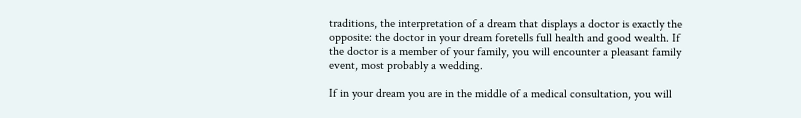traditions, the interpretation of a dream that displays a doctor is exactly the opposite: the doctor in your dream foretells full health and good wealth. If the doctor is a member of your family, you will encounter a pleasant family event, most probably a wedding.

If in your dream you are in the middle of a medical consultation, you will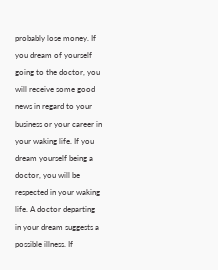probably lose money. If you dream of yourself going to the doctor, you will receive some good news in regard to your business or your career in your waking life. If you dream yourself being a doctor, you will be respected in your waking life. A doctor departing in your dream suggests a possible illness. If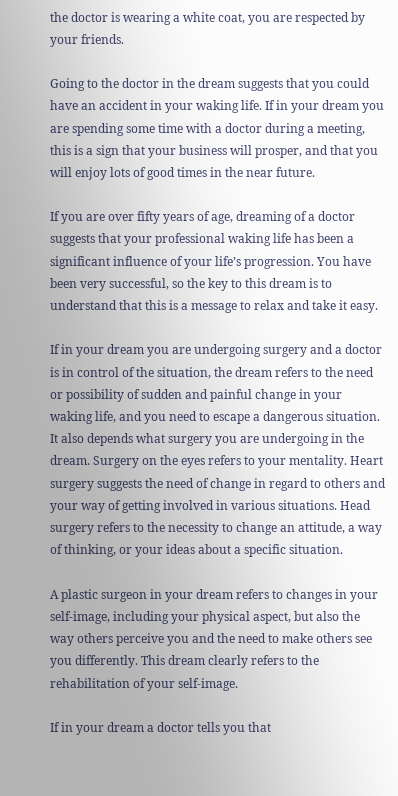the doctor is wearing a white coat, you are respected by your friends.

Going to the doctor in the dream suggests that you could have an accident in your waking life. If in your dream you are spending some time with a doctor during a meeting, this is a sign that your business will prosper, and that you will enjoy lots of good times in the near future.

If you are over fifty years of age, dreaming of a doctor suggests that your professional waking life has been a significant influence of your life’s progression. You have been very successful, so the key to this dream is to understand that this is a message to relax and take it easy.

If in your dream you are undergoing surgery and a doctor is in control of the situation, the dream refers to the need or possibility of sudden and painful change in your waking life, and you need to escape a dangerous situation. It also depends what surgery you are undergoing in the dream. Surgery on the eyes refers to your mentality. Heart surgery suggests the need of change in regard to others and your way of getting involved in various situations. Head surgery refers to the necessity to change an attitude, a way of thinking, or your ideas about a specific situation.

A plastic surgeon in your dream refers to changes in your self-image, including your physical aspect, but also the way others perceive you and the need to make others see you differently. This dream clearly refers to the rehabilitation of your self-image.

If in your dream a doctor tells you that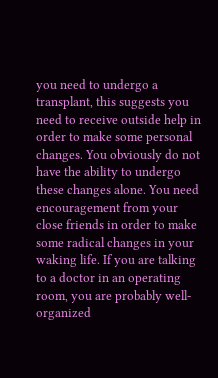you need to undergo a transplant, this suggests you need to receive outside help in order to make some personal changes. You obviously do not have the ability to undergo these changes alone. You need encouragement from your close friends in order to make some radical changes in your waking life. If you are talking to a doctor in an operating room, you are probably well-organized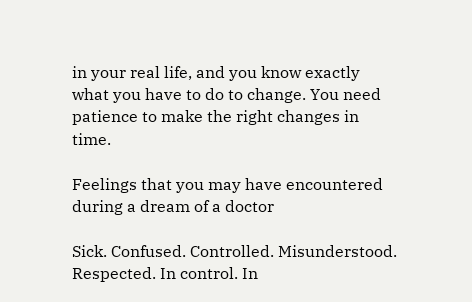in your real life, and you know exactly what you have to do to change. You need patience to make the right changes in time.

Feelings that you may have encountered during a dream of a doctor

Sick. Confused. Controlled. Misunderstood. Respected. In control. In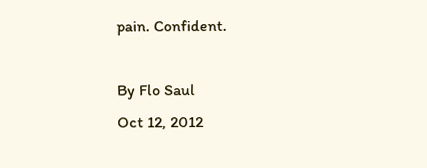pain. Confident.

By Flo Saul
Oct 12, 2012